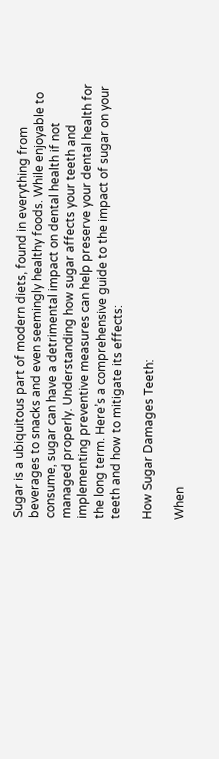Sugar is a ubiquitous part of modern diets, found in everything from beverages to snacks and even seemingly healthy foods. While enjoyable to consume, sugar can have a detrimental impact on dental health if not managed properly. Understanding how sugar affects your teeth and implementing preventive measures can help preserve your dental health for the long term. Here’s a comprehensive guide to the impact of sugar on your teeth and how to mitigate its effects:

How Sugar Damages Teeth:

When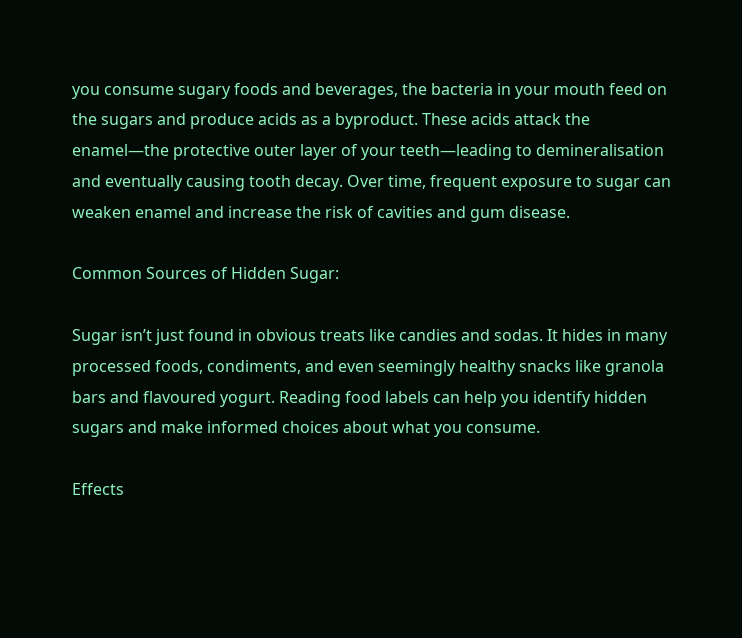you consume sugary foods and beverages, the bacteria in your mouth feed on the sugars and produce acids as a byproduct. These acids attack the enamel—the protective outer layer of your teeth—leading to demineralisation and eventually causing tooth decay. Over time, frequent exposure to sugar can weaken enamel and increase the risk of cavities and gum disease.

Common Sources of Hidden Sugar:

Sugar isn’t just found in obvious treats like candies and sodas. It hides in many processed foods, condiments, and even seemingly healthy snacks like granola bars and flavoured yogurt. Reading food labels can help you identify hidden sugars and make informed choices about what you consume.

Effects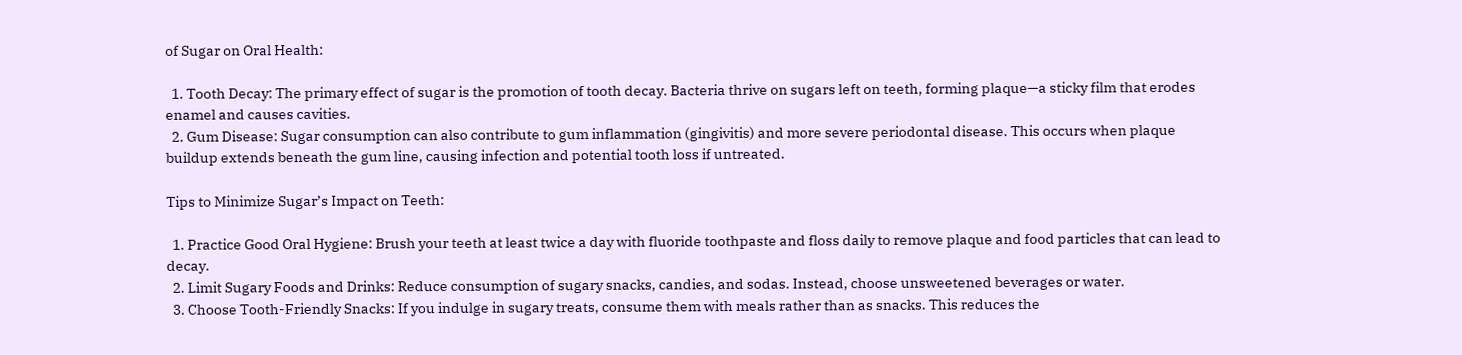of Sugar on Oral Health:

  1. Tooth Decay: The primary effect of sugar is the promotion of tooth decay. Bacteria thrive on sugars left on teeth, forming plaque—a sticky film that erodes enamel and causes cavities.
  2. Gum Disease: Sugar consumption can also contribute to gum inflammation (gingivitis) and more severe periodontal disease. This occurs when plaque buildup extends beneath the gum line, causing infection and potential tooth loss if untreated.

Tips to Minimize Sugar’s Impact on Teeth:

  1. Practice Good Oral Hygiene: Brush your teeth at least twice a day with fluoride toothpaste and floss daily to remove plaque and food particles that can lead to decay.
  2. Limit Sugary Foods and Drinks: Reduce consumption of sugary snacks, candies, and sodas. Instead, choose unsweetened beverages or water.
  3. Choose Tooth-Friendly Snacks: If you indulge in sugary treats, consume them with meals rather than as snacks. This reduces the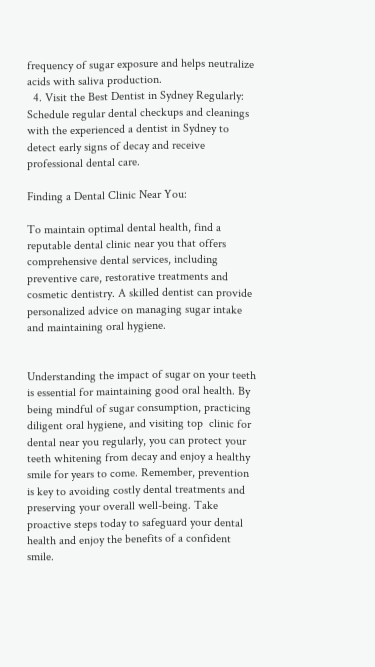frequency of sugar exposure and helps neutralize acids with saliva production.
  4. Visit the Best Dentist in Sydney Regularly: Schedule regular dental checkups and cleanings with the experienced a dentist in Sydney to detect early signs of decay and receive professional dental care.

Finding a Dental Clinic Near You:

To maintain optimal dental health, find a reputable dental clinic near you that offers comprehensive dental services, including preventive care, restorative treatments and cosmetic dentistry. A skilled dentist can provide personalized advice on managing sugar intake and maintaining oral hygiene.


Understanding the impact of sugar on your teeth is essential for maintaining good oral health. By being mindful of sugar consumption, practicing diligent oral hygiene, and visiting top  clinic for dental near you regularly, you can protect your teeth whitening from decay and enjoy a healthy smile for years to come. Remember, prevention is key to avoiding costly dental treatments and preserving your overall well-being. Take proactive steps today to safeguard your dental health and enjoy the benefits of a confident smile.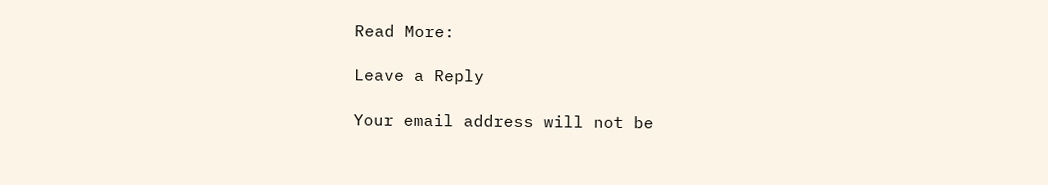Read More:

Leave a Reply

Your email address will not be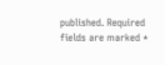published. Required fields are marked *